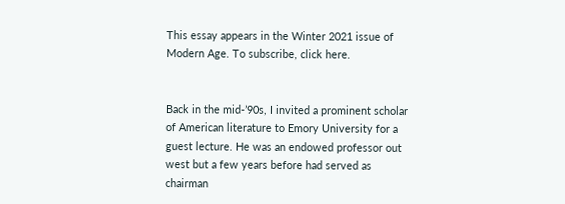This essay appears in the Winter 2021 issue of Modern Age. To subscribe, click here.


Back in the mid-’90s, I invited a prominent scholar of American literature to Emory University for a guest lecture. He was an endowed professor out west but a few years before had served as chairman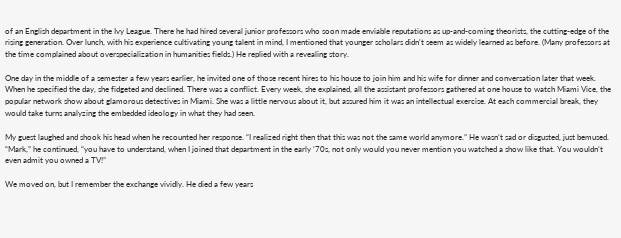of an English department in the Ivy League. There he had hired several junior professors who soon made enviable reputations as up-and-coming theorists, the cutting-edge of the rising generation. Over lunch, with his experience cultivating young talent in mind, I mentioned that younger scholars didn’t seem as widely learned as before. (Many professors at the time complained about overspecialization in humanities fields.) He replied with a revealing story.

One day in the middle of a semester a few years earlier, he invited one of those recent hires to his house to join him and his wife for dinner and conversation later that week. When he specified the day, she fidgeted and declined. There was a conflict. Every week, she explained, all the assistant professors gathered at one house to watch Miami Vice, the popular network show about glamorous detectives in Miami. She was a little nervous about it, but assured him it was an intellectual exercise. At each commercial break, they would take turns analyzing the embedded ideology in what they had seen.

My guest laughed and shook his head when he recounted her response. “I realized right then that this was not the same world anymore.” He wasn’t sad or disgusted, just bemused. “Mark,” he continued, “you have to understand, when I joined that department in the early ’70s, not only would you never mention you watched a show like that. You wouldn’t even admit you owned a TV!”

We moved on, but I remember the exchange vividly. He died a few years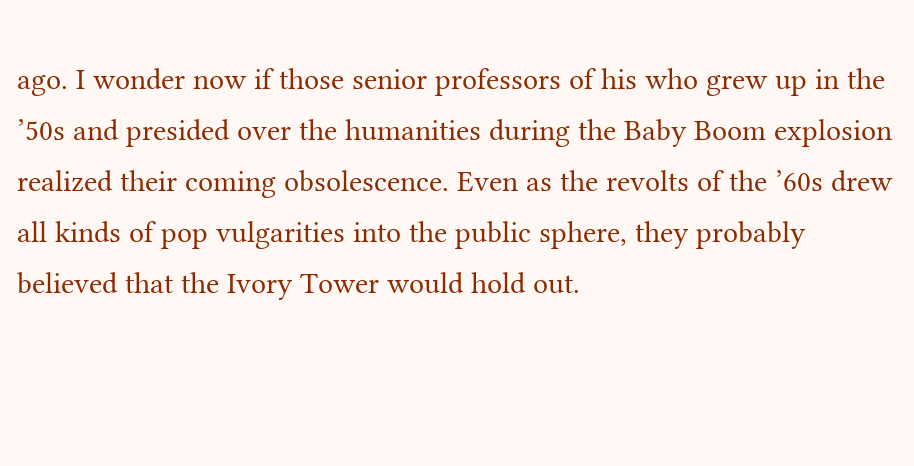ago. I wonder now if those senior professors of his who grew up in the ’50s and presided over the humanities during the Baby Boom explosion realized their coming obsolescence. Even as the revolts of the ’60s drew all kinds of pop vulgarities into the public sphere, they probably believed that the Ivory Tower would hold out.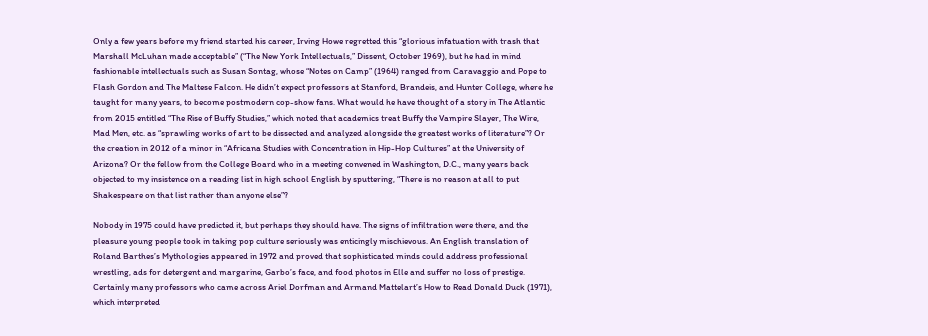Only a few years before my friend started his career, Irving Howe regretted this “glorious infatuation with trash that Marshall McLuhan made acceptable” (“The New York Intellectuals,” Dissent, October 1969), but he had in mind fashionable intellectuals such as Susan Sontag, whose “Notes on Camp” (1964) ranged from Caravaggio and Pope to Flash Gordon and The Maltese Falcon. He didn’t expect professors at Stanford, Brandeis, and Hunter College, where he taught for many years, to become postmodern cop-show fans. What would he have thought of a story in The Atlantic from 2015 entitled “The Rise of Buffy Studies,” which noted that academics treat Buffy the Vampire Slayer, The Wire, Mad Men, etc. as “sprawling works of art to be dissected and analyzed alongside the greatest works of literature”? Or the creation in 2012 of a minor in “Africana Studies with Concentration in Hip-Hop Cultures” at the University of Arizona? Or the fellow from the College Board who in a meeting convened in Washington, D.C., many years back objected to my insistence on a reading list in high school English by sputtering, “There is no reason at all to put Shakespeare on that list rather than anyone else”?

Nobody in 1975 could have predicted it, but perhaps they should have. The signs of infiltration were there, and the pleasure young people took in taking pop culture seriously was enticingly mischievous. An English translation of Roland Barthes’s Mythologies appeared in 1972 and proved that sophisticated minds could address professional wrestling, ads for detergent and margarine, Garbo’s face, and food photos in Elle and suffer no loss of prestige. Certainly many professors who came across Ariel Dorfman and Armand Mattelart’s How to Read Donald Duck (1971), which interpreted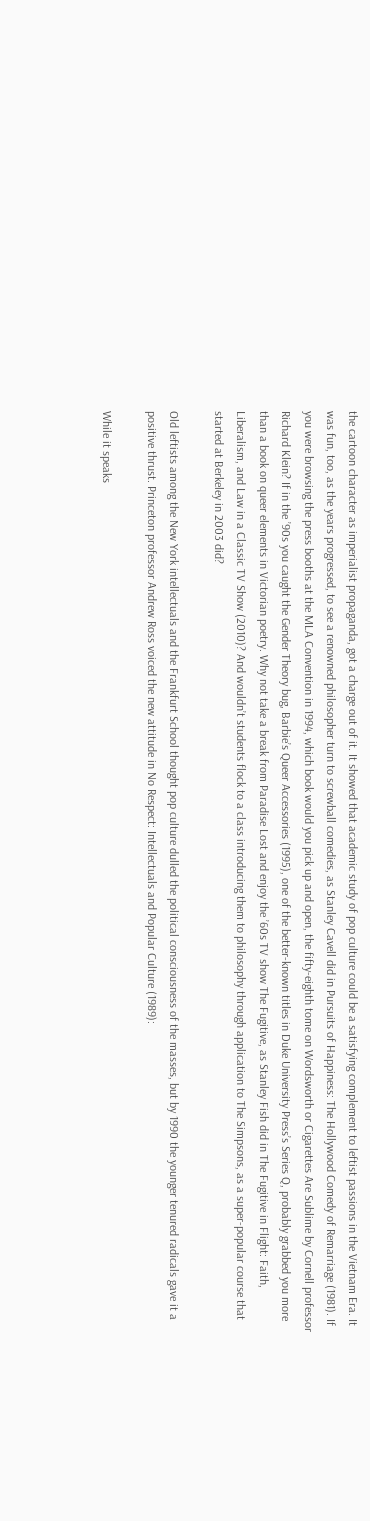the cartoon character as imperialist propaganda, got a charge out of it. It showed that academic study of pop culture could be a satisfying complement to leftist passions in the Vietnam Era. It was fun, too, as the years progressed, to see a renowned philosopher turn to screwball comedies, as Stanley Cavell did in Pursuits of Happiness: The Hollywood Comedy of Remarriage (1981). If you were browsing the press booths at the MLA Convention in 1994, which book would you pick up and open, the fifty-eighth tome on Wordsworth or Cigarettes Are Sublime by Cornell professor Richard Klein? If in the ’90s you caught the Gender Theory bug, Barbie’s Queer Accessories (1995), one of the better-known titles in Duke University Press’s Series Q, probably grabbed you more than a book on queer elements in Victorian poetry. Why not take a break from Paradise Lost and enjoy the ’60s TV show The Fugitive, as Stanley Fish did in The Fugitive in Flight: Faith, Liberalism, and Law in a Classic TV Show (2010)? And wouldn’t students flock to a class introducing them to philosophy through application to The Simpsons, as a super-popular course that started at Berkeley in 2003 did?

Old leftists among the New York intellectuals and the Frankfurt School thought pop culture dulled the political consciousness of the masses, but by 1990 the younger tenured radicals gave it a positive thrust. Princeton professor Andrew Ross voiced the new attitude in No Respect: Intellectuals and Popular Culture (1989):

While it speaks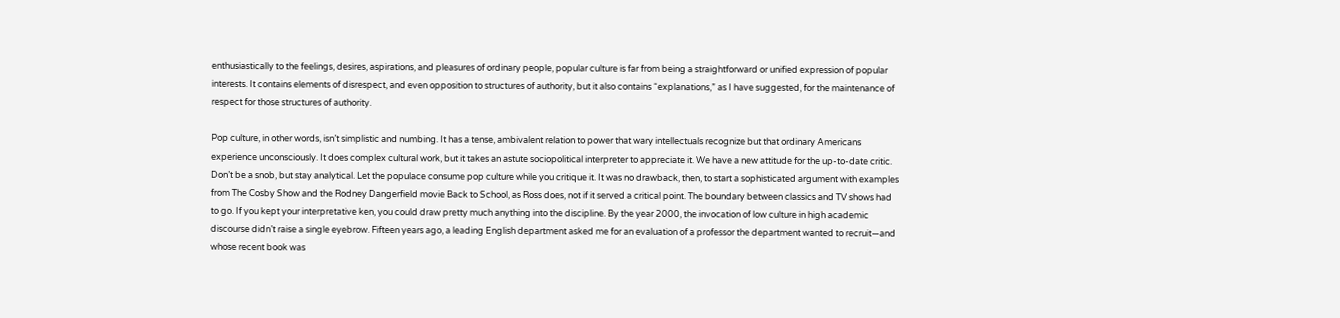enthusiastically to the feelings, desires, aspirations, and pleasures of ordinary people, popular culture is far from being a straightforward or unified expression of popular interests. It contains elements of disrespect, and even opposition to structures of authority, but it also contains “explanations,” as I have suggested, for the maintenance of respect for those structures of authority.

Pop culture, in other words, isn’t simplistic and numbing. It has a tense, ambivalent relation to power that wary intellectuals recognize but that ordinary Americans experience unconsciously. It does complex cultural work, but it takes an astute sociopolitical interpreter to appreciate it. We have a new attitude for the up-to-date critic. Don’t be a snob, but stay analytical. Let the populace consume pop culture while you critique it. It was no drawback, then, to start a sophisticated argument with examples from The Cosby Show and the Rodney Dangerfield movie Back to School, as Ross does, not if it served a critical point. The boundary between classics and TV shows had to go. If you kept your interpretative ken, you could draw pretty much anything into the discipline. By the year 2000, the invocation of low culture in high academic discourse didn’t raise a single eyebrow. Fifteen years ago, a leading English department asked me for an evaluation of a professor the department wanted to recruit—and whose recent book was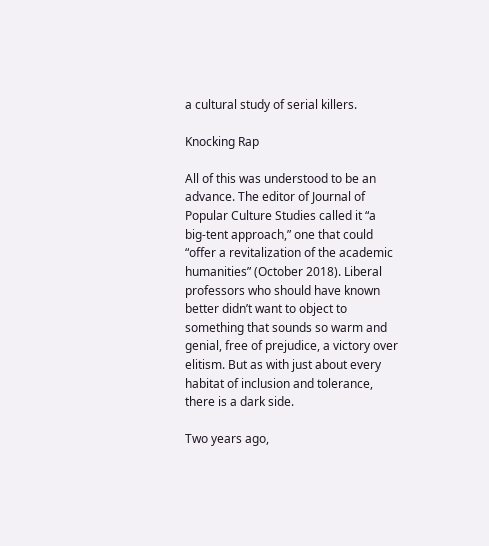a cultural study of serial killers.

Knocking Rap

All of this was understood to be an advance. The editor of Journal of Popular Culture Studies called it “a big-tent approach,” one that could “offer a revitalization of the academic humanities” (October 2018). Liberal professors who should have known better didn’t want to object to something that sounds so warm and genial, free of prejudice, a victory over elitism. But as with just about every habitat of inclusion and tolerance, there is a dark side.

Two years ago,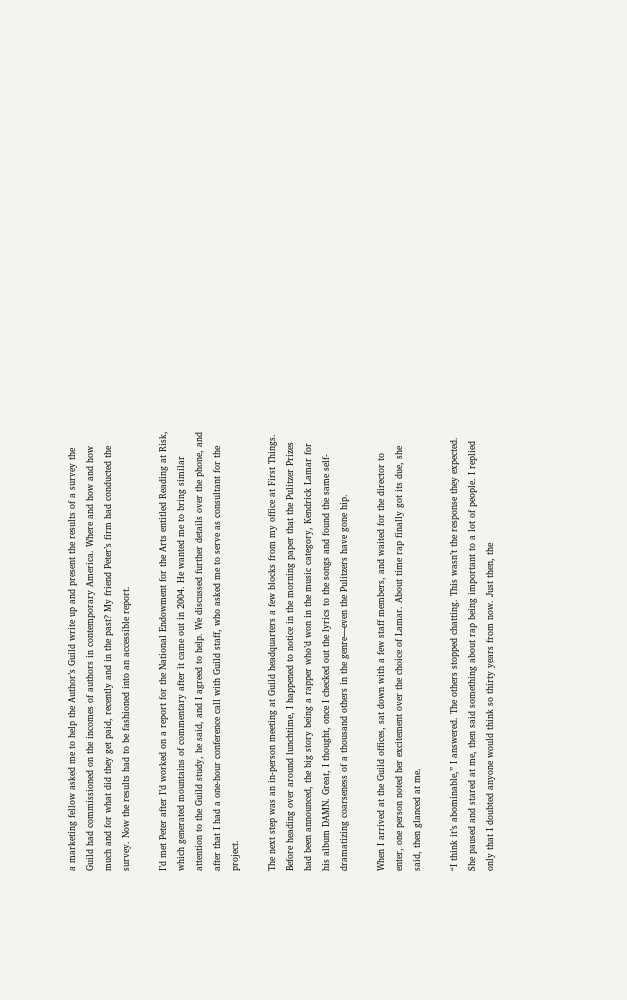a marketing fellow asked me to help the Author’s Guild write up and present the results of a survey the Guild had commissioned on the incomes of authors in contemporary America. Where and how and how much and for what did they get paid, recently and in the past? My friend Peter’s firm had conducted the survey. Now the results had to be fashioned into an accessible report.

I’d met Peter after I’d worked on a report for the National Endowment for the Arts entitled Reading at Risk, which generated mountains of commentary after it came out in 2004. He wanted me to bring similar attention to the Guild study, he said, and I agreed to help. We discussed further details over the phone, and after that I had a one-hour conference call with Guild staff, who asked me to serve as consultant for the project.

The next step was an in-person meeting at Guild headquarters a few blocks from my office at First Things. Before heading over around lunchtime, I happened to notice in the morning paper that the Pulitzer Prizes had been announced, the big story being a rapper who’d won in the music category, Kendrick Lamar for his album DAMN. Great, I thought, once I checked out the lyrics to the songs and found the same self-dramatizing coarseness of a thousand others in the genre—even the Pulitzers have gone hip.

When I arrived at the Guild offices, sat down with a few staff members, and waited for the director to enter, one person noted her excitement over the choice of Lamar. About time rap finally got its due, she said, then glanced at me.

“I think it’s abominable,” I answered. The others stopped chatting. This wasn’t the response they expected. She paused and stared at me, then said something about rap being important to a lot of people. I replied only that I doubted anyone would think so thirty years from now. Just then, the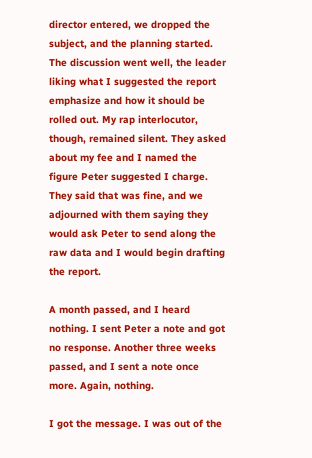director entered, we dropped the subject, and the planning started. The discussion went well, the leader liking what I suggested the report emphasize and how it should be rolled out. My rap interlocutor, though, remained silent. They asked about my fee and I named the figure Peter suggested I charge. They said that was fine, and we adjourned with them saying they would ask Peter to send along the raw data and I would begin drafting the report.

A month passed, and I heard nothing. I sent Peter a note and got no response. Another three weeks passed, and I sent a note once more. Again, nothing.

I got the message. I was out of the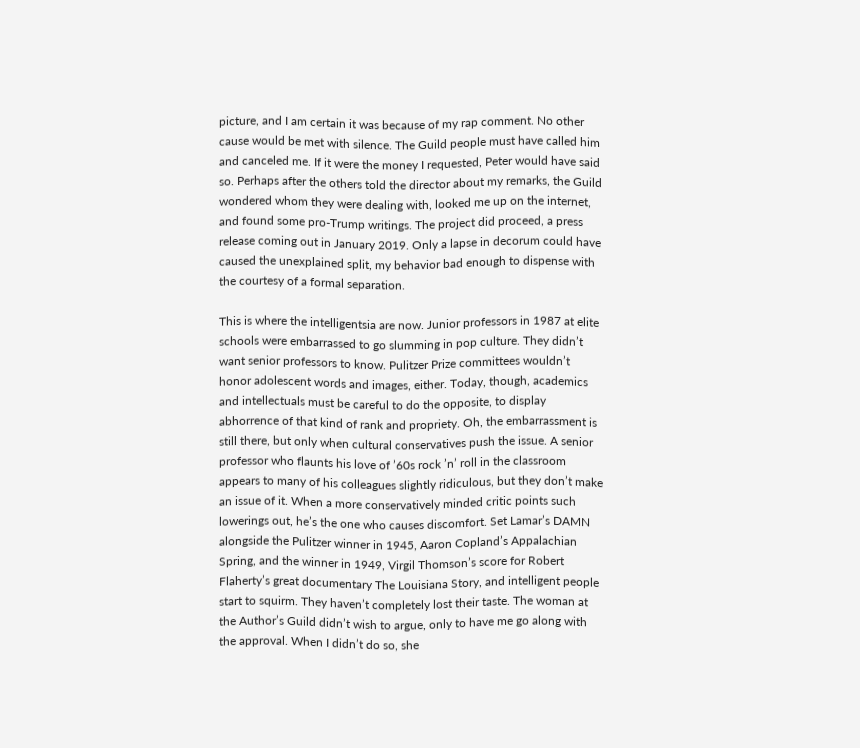picture, and I am certain it was because of my rap comment. No other cause would be met with silence. The Guild people must have called him and canceled me. If it were the money I requested, Peter would have said so. Perhaps after the others told the director about my remarks, the Guild wondered whom they were dealing with, looked me up on the internet, and found some pro-Trump writings. The project did proceed, a press release coming out in January 2019. Only a lapse in decorum could have caused the unexplained split, my behavior bad enough to dispense with the courtesy of a formal separation.

This is where the intelligentsia are now. Junior professors in 1987 at elite schools were embarrassed to go slumming in pop culture. They didn’t want senior professors to know. Pulitzer Prize committees wouldn’t honor adolescent words and images, either. Today, though, academics and intellectuals must be careful to do the opposite, to display abhorrence of that kind of rank and propriety. Oh, the embarrassment is still there, but only when cultural conservatives push the issue. A senior professor who flaunts his love of ’60s rock ’n’ roll in the classroom appears to many of his colleagues slightly ridiculous, but they don’t make an issue of it. When a more conservatively minded critic points such lowerings out, he’s the one who causes discomfort. Set Lamar’s DAMN alongside the Pulitzer winner in 1945, Aaron Copland’s Appalachian Spring, and the winner in 1949, Virgil Thomson’s score for Robert Flaherty’s great documentary The Louisiana Story, and intelligent people start to squirm. They haven’t completely lost their taste. The woman at the Author’s Guild didn’t wish to argue, only to have me go along with the approval. When I didn’t do so, she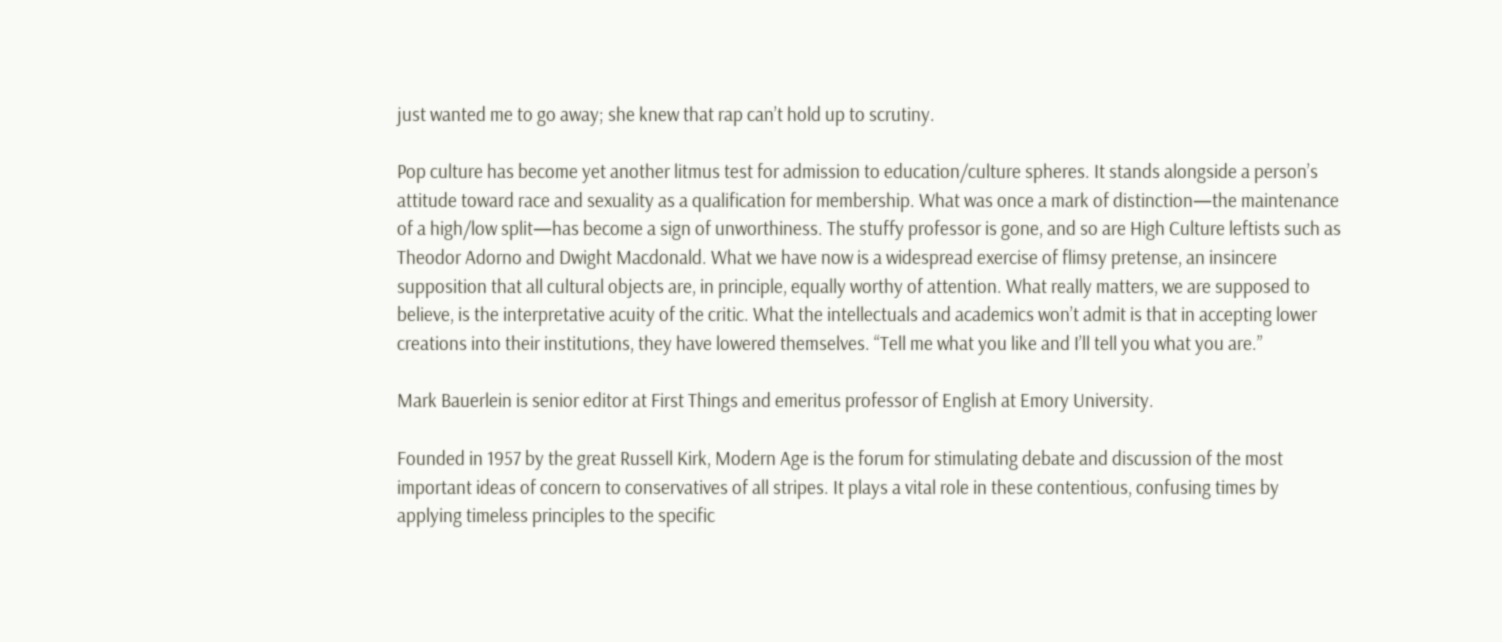just wanted me to go away; she knew that rap can’t hold up to scrutiny.

Pop culture has become yet another litmus test for admission to education/culture spheres. It stands alongside a person’s attitude toward race and sexuality as a qualification for membership. What was once a mark of distinction—the maintenance of a high/low split—has become a sign of unworthiness. The stuffy professor is gone, and so are High Culture leftists such as Theodor Adorno and Dwight Macdonald. What we have now is a widespread exercise of flimsy pretense, an insincere supposition that all cultural objects are, in principle, equally worthy of attention. What really matters, we are supposed to believe, is the interpretative acuity of the critic. What the intellectuals and academics won’t admit is that in accepting lower creations into their institutions, they have lowered themselves. “Tell me what you like and I’ll tell you what you are.”

Mark Bauerlein is senior editor at First Things and emeritus professor of English at Emory University.

Founded in 1957 by the great Russell Kirk, Modern Age is the forum for stimulating debate and discussion of the most important ideas of concern to conservatives of all stripes. It plays a vital role in these contentious, confusing times by applying timeless principles to the specific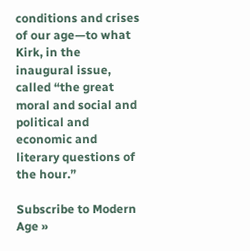conditions and crises of our age—to what Kirk, in the inaugural issue, called “the great moral and social and political and economic and literary questions of the hour.”

Subscribe to Modern Age »